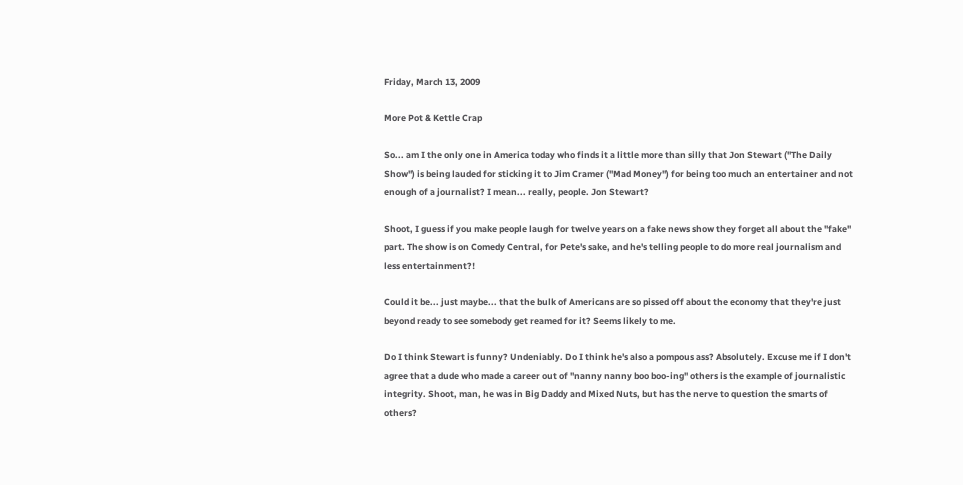Friday, March 13, 2009

More Pot & Kettle Crap

So... am I the only one in America today who finds it a little more than silly that Jon Stewart ("The Daily Show") is being lauded for sticking it to Jim Cramer ("Mad Money") for being too much an entertainer and not enough of a journalist? I mean... really, people. Jon Stewart?

Shoot, I guess if you make people laugh for twelve years on a fake news show they forget all about the "fake" part. The show is on Comedy Central, for Pete's sake, and he's telling people to do more real journalism and less entertainment?!

Could it be... just maybe... that the bulk of Americans are so pissed off about the economy that they're just beyond ready to see somebody get reamed for it? Seems likely to me.

Do I think Stewart is funny? Undeniably. Do I think he's also a pompous ass? Absolutely. Excuse me if I don't agree that a dude who made a career out of "nanny nanny boo boo-ing" others is the example of journalistic integrity. Shoot, man, he was in Big Daddy and Mixed Nuts, but has the nerve to question the smarts of others?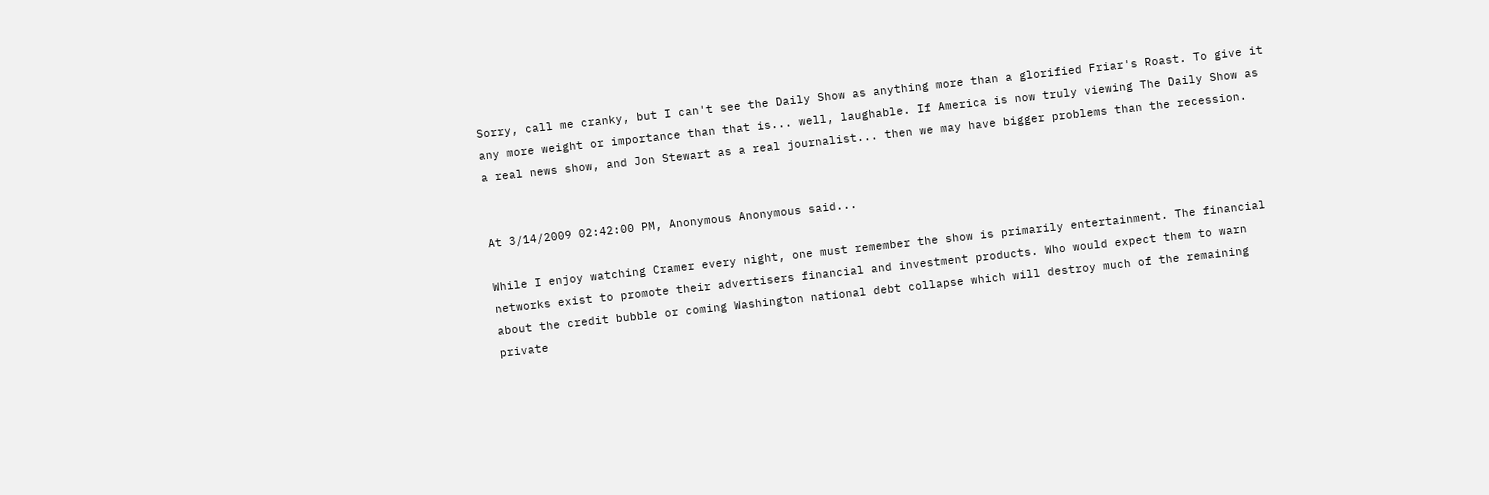Sorry, call me cranky, but I can't see the Daily Show as anything more than a glorified Friar's Roast. To give it any more weight or importance than that is... well, laughable. If America is now truly viewing The Daily Show as a real news show, and Jon Stewart as a real journalist... then we may have bigger problems than the recession.


At 3/14/2009 02:42:00 PM, Anonymous Anonymous said...

While I enjoy watching Cramer every night, one must remember the show is primarily entertainment. The financial networks exist to promote their advertisers financial and investment products. Who would expect them to warn about the credit bubble or coming Washington national debt collapse which will destroy much of the remaining private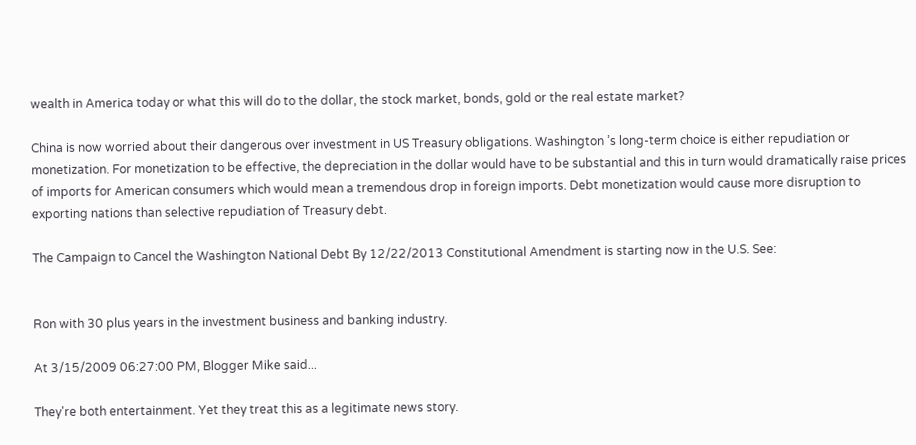wealth in America today or what this will do to the dollar, the stock market, bonds, gold or the real estate market?

China is now worried about their dangerous over investment in US Treasury obligations. Washington ’s long-term choice is either repudiation or monetization. For monetization to be effective, the depreciation in the dollar would have to be substantial and this in turn would dramatically raise prices of imports for American consumers which would mean a tremendous drop in foreign imports. Debt monetization would cause more disruption to exporting nations than selective repudiation of Treasury debt.

The Campaign to Cancel the Washington National Debt By 12/22/2013 Constitutional Amendment is starting now in the U.S. See:


Ron with 30 plus years in the investment business and banking industry.

At 3/15/2009 06:27:00 PM, Blogger Mike said...

They're both entertainment. Yet they treat this as a legitimate news story.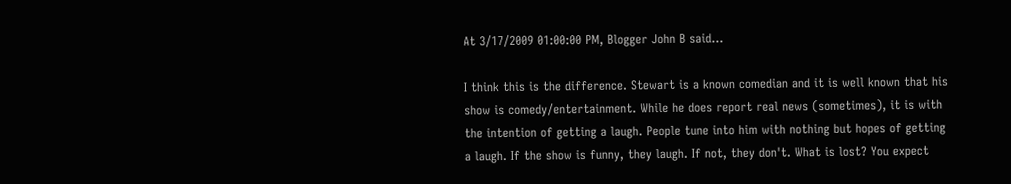At 3/17/2009 01:00:00 PM, Blogger John B said...

I think this is the difference. Stewart is a known comedian and it is well known that his show is comedy/entertainment. While he does report real news (sometimes), it is with the intention of getting a laugh. People tune into him with nothing but hopes of getting a laugh. If the show is funny, they laugh. If not, they don't. What is lost? You expect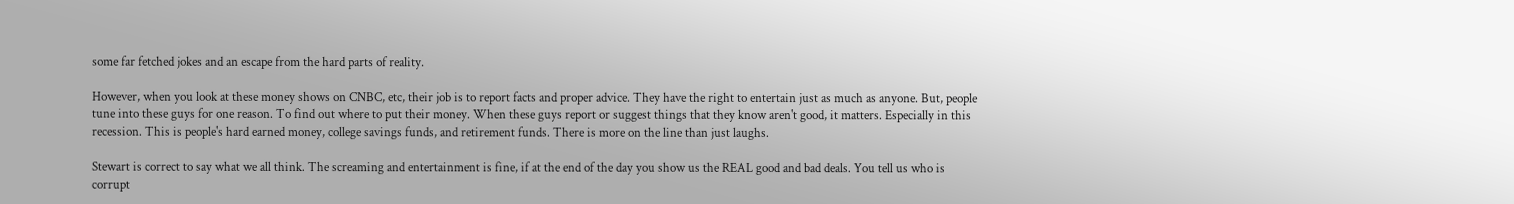some far fetched jokes and an escape from the hard parts of reality.

However, when you look at these money shows on CNBC, etc, their job is to report facts and proper advice. They have the right to entertain just as much as anyone. But, people tune into these guys for one reason. To find out where to put their money. When these guys report or suggest things that they know aren't good, it matters. Especially in this recession. This is people's hard earned money, college savings funds, and retirement funds. There is more on the line than just laughs.

Stewart is correct to say what we all think. The screaming and entertainment is fine, if at the end of the day you show us the REAL good and bad deals. You tell us who is corrupt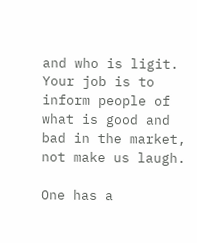and who is ligit. Your job is to inform people of what is good and bad in the market, not make us laugh.

One has a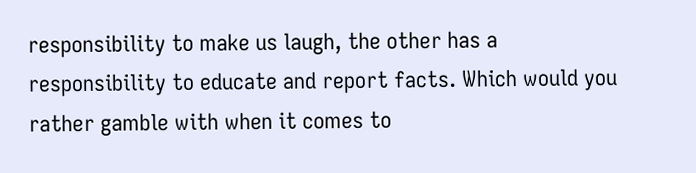responsibility to make us laugh, the other has a responsibility to educate and report facts. Which would you rather gamble with when it comes to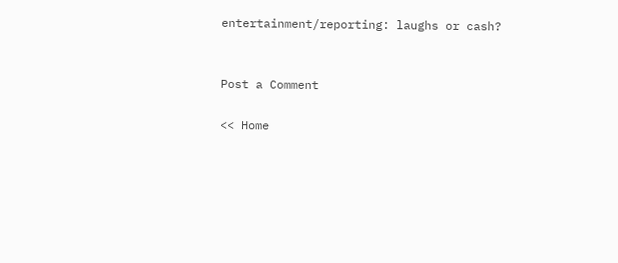entertainment/reporting: laughs or cash?


Post a Comment

<< Home